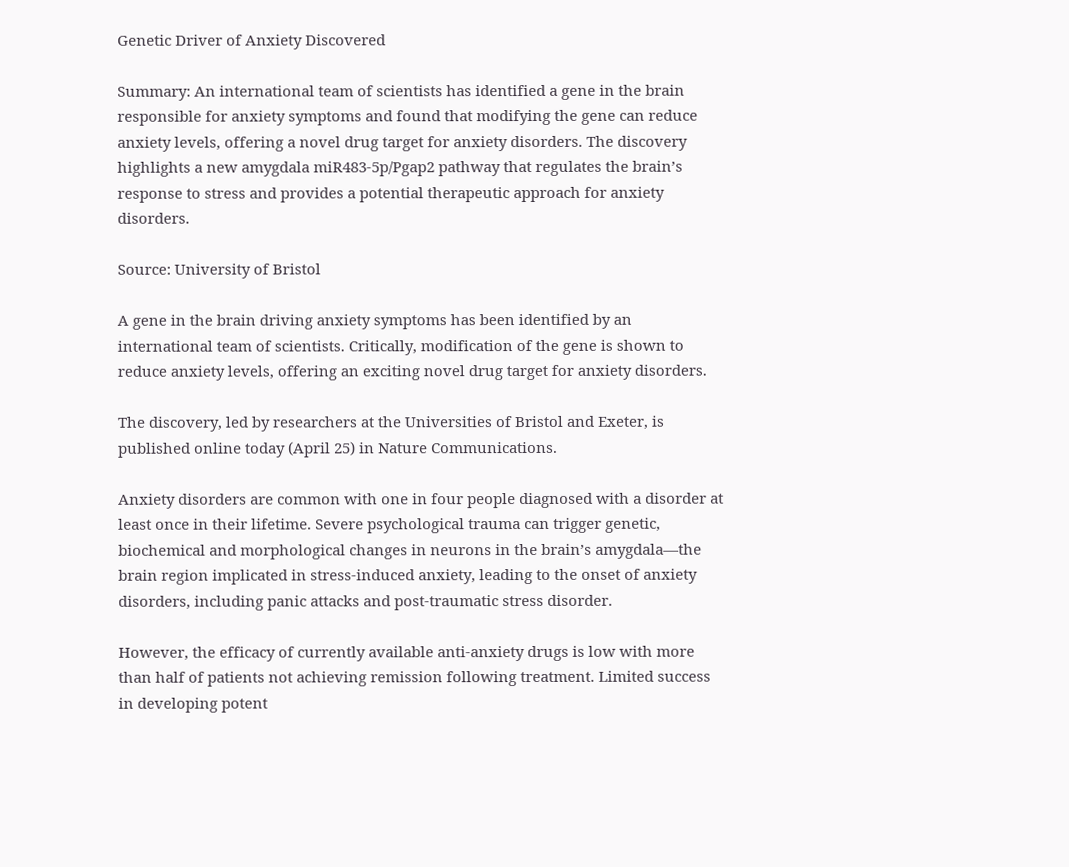Genetic Driver of Anxiety Discovered

Summary: An international team of scientists has identified a gene in the brain responsible for anxiety symptoms and found that modifying the gene can reduce anxiety levels, offering a novel drug target for anxiety disorders. The discovery highlights a new amygdala miR483-5p/Pgap2 pathway that regulates the brain’s response to stress and provides a potential therapeutic approach for anxiety disorders.

Source: University of Bristol

A gene in the brain driving anxiety symptoms has been identified by an international team of scientists. Critically, modification of the gene is shown to reduce anxiety levels, offering an exciting novel drug target for anxiety disorders.

The discovery, led by researchers at the Universities of Bristol and Exeter, is published online today (April 25) in Nature Communications.

Anxiety disorders are common with one in four people diagnosed with a disorder at least once in their lifetime. Severe psychological trauma can trigger genetic, biochemical and morphological changes in neurons in the brain’s amygdala—the brain region implicated in stress-induced anxiety, leading to the onset of anxiety disorders, including panic attacks and post-traumatic stress disorder.

However, the efficacy of currently available anti-anxiety drugs is low with more than half of patients not achieving remission following treatment. Limited success in developing potent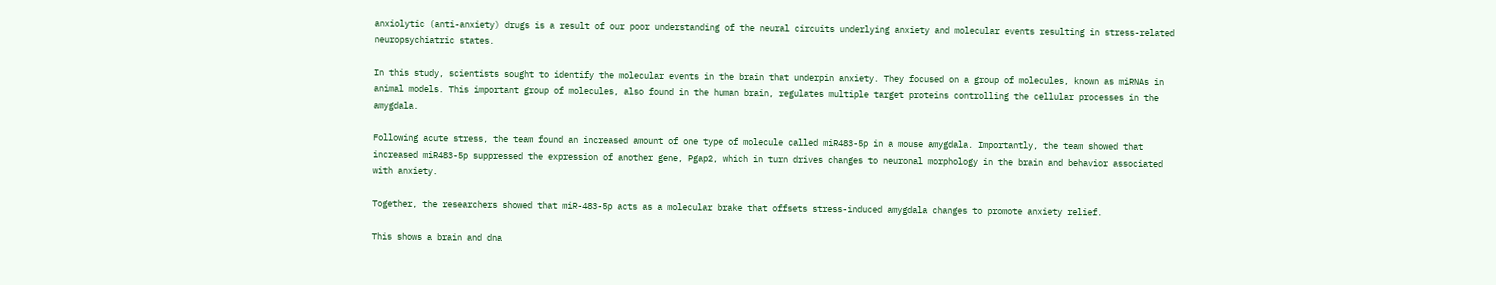anxiolytic (anti-anxiety) drugs is a result of our poor understanding of the neural circuits underlying anxiety and molecular events resulting in stress-related neuropsychiatric states.

In this study, scientists sought to identify the molecular events in the brain that underpin anxiety. They focused on a group of molecules, known as miRNAs in animal models. This important group of molecules, also found in the human brain, regulates multiple target proteins controlling the cellular processes in the amygdala.

Following acute stress, the team found an increased amount of one type of molecule called miR483-5p in a mouse amygdala. Importantly, the team showed that increased miR483-5p suppressed the expression of another gene, Pgap2, which in turn drives changes to neuronal morphology in the brain and behavior associated with anxiety.

Together, the researchers showed that miR-483-5p acts as a molecular brake that offsets stress-induced amygdala changes to promote anxiety relief.

This shows a brain and dna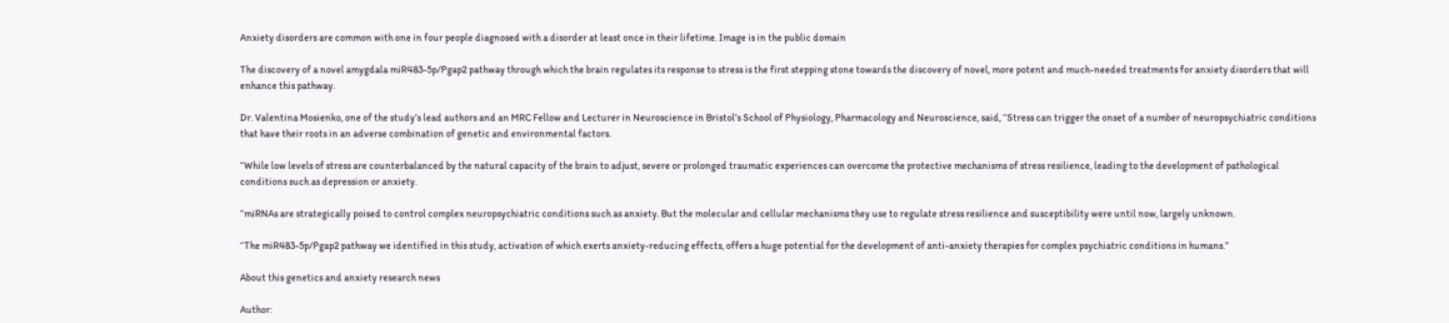Anxiety disorders are common with one in four people diagnosed with a disorder at least once in their lifetime. Image is in the public domain

The discovery of a novel amygdala miR483-5p/Pgap2 pathway through which the brain regulates its response to stress is the first stepping stone towards the discovery of novel, more potent and much-needed treatments for anxiety disorders that will enhance this pathway.

Dr. Valentina Mosienko, one of the study’s lead authors and an MRC Fellow and Lecturer in Neuroscience in Bristol’s School of Physiology, Pharmacology and Neuroscience, said, “Stress can trigger the onset of a number of neuropsychiatric conditions that have their roots in an adverse combination of genetic and environmental factors.

“While low levels of stress are counterbalanced by the natural capacity of the brain to adjust, severe or prolonged traumatic experiences can overcome the protective mechanisms of stress resilience, leading to the development of pathological conditions such as depression or anxiety.

“miRNAs are strategically poised to control complex neuropsychiatric conditions such as anxiety. But the molecular and cellular mechanisms they use to regulate stress resilience and susceptibility were until now, largely unknown.

“The miR483-5p/Pgap2 pathway we identified in this study, activation of which exerts anxiety-reducing effects, offers a huge potential for the development of anti-anxiety therapies for complex psychiatric conditions in humans.”

About this genetics and anxiety research news

Author: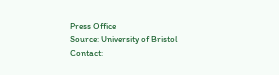Press Office
Source: University of Bristol
Contact: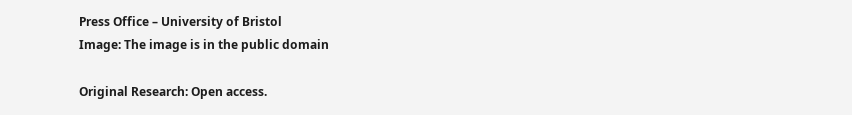Press Office – University of Bristol
Image: The image is in the public domain

Original Research: Open access.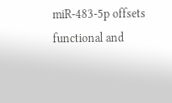miR-483-5p offsets functional and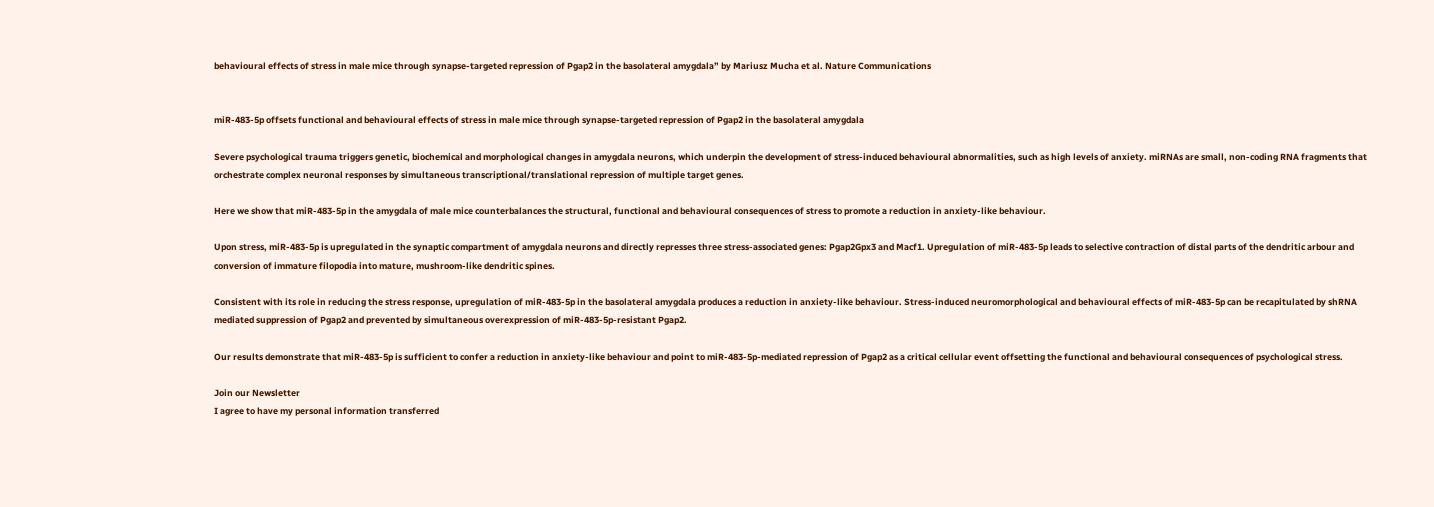behavioural effects of stress in male mice through synapse-targeted repression of Pgap2 in the basolateral amygdala” by Mariusz Mucha et al. Nature Communications


miR-483-5p offsets functional and behavioural effects of stress in male mice through synapse-targeted repression of Pgap2 in the basolateral amygdala

Severe psychological trauma triggers genetic, biochemical and morphological changes in amygdala neurons, which underpin the development of stress-induced behavioural abnormalities, such as high levels of anxiety. miRNAs are small, non-coding RNA fragments that orchestrate complex neuronal responses by simultaneous transcriptional/translational repression of multiple target genes.

Here we show that miR-483-5p in the amygdala of male mice counterbalances the structural, functional and behavioural consequences of stress to promote a reduction in anxiety-like behaviour.

Upon stress, miR-483-5p is upregulated in the synaptic compartment of amygdala neurons and directly represses three stress-associated genes: Pgap2Gpx3 and Macf1. Upregulation of miR-483-5p leads to selective contraction of distal parts of the dendritic arbour and conversion of immature filopodia into mature, mushroom-like dendritic spines.

Consistent with its role in reducing the stress response, upregulation of miR-483-5p in the basolateral amygdala produces a reduction in anxiety-like behaviour. Stress-induced neuromorphological and behavioural effects of miR-483-5p can be recapitulated by shRNA mediated suppression of Pgap2 and prevented by simultaneous overexpression of miR-483-5p-resistant Pgap2.

Our results demonstrate that miR-483-5p is sufficient to confer a reduction in anxiety-like behaviour and point to miR-483-5p-mediated repression of Pgap2 as a critical cellular event offsetting the functional and behavioural consequences of psychological stress.

Join our Newsletter
I agree to have my personal information transferred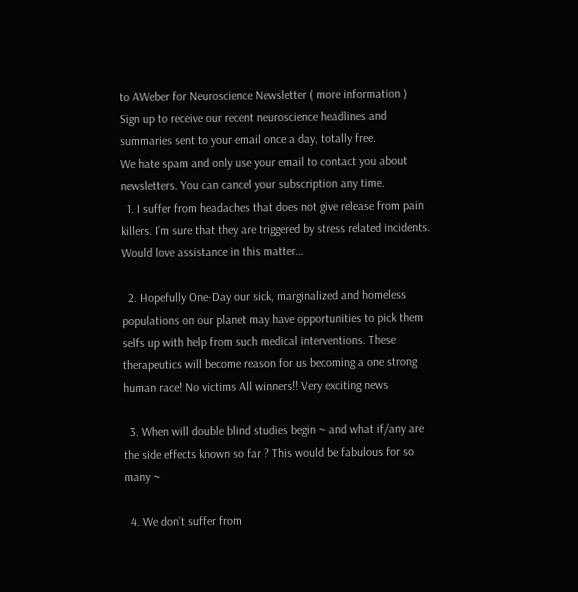to AWeber for Neuroscience Newsletter ( more information )
Sign up to receive our recent neuroscience headlines and summaries sent to your email once a day, totally free.
We hate spam and only use your email to contact you about newsletters. You can cancel your subscription any time.
  1. I suffer from headaches that does not give release from pain killers. I’m sure that they are triggered by stress related incidents. Would love assistance in this matter…

  2. Hopefully One-Day our sick, marginalized and homeless populations on our planet may have opportunities to pick them selfs up with help from such medical interventions. These therapeutics will become reason for us becoming a one strong human race! No victims All winners!! Very exciting news

  3. When will double blind studies begin ~ and what if/any are the side effects known so far ? This would be fabulous for so many ~

  4. We don’t suffer from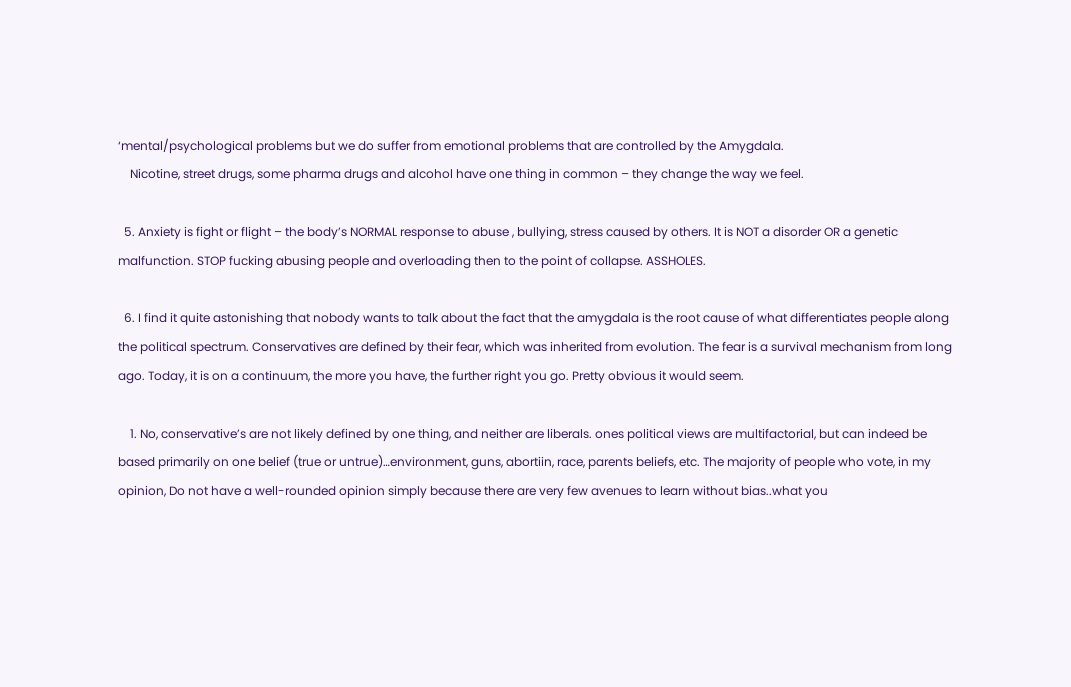‘mental/psychological problems but we do suffer from emotional problems that are controlled by the Amygdala.
    Nicotine, street drugs, some pharma drugs and alcohol have one thing in common – they change the way we feel.

  5. Anxiety is fight or flight – the body’s NORMAL response to abuse , bullying, stress caused by others. It is NOT a disorder OR a genetic malfunction. STOP fucking abusing people and overloading then to the point of collapse. ASSHOLES.

  6. I find it quite astonishing that nobody wants to talk about the fact that the amygdala is the root cause of what differentiates people along the political spectrum. Conservatives are defined by their fear, which was inherited from evolution. The fear is a survival mechanism from long ago. Today, it is on a continuum, the more you have, the further right you go. Pretty obvious it would seem.

    1. No, conservative’s are not likely defined by one thing, and neither are liberals. ones political views are multifactorial, but can indeed be based primarily on one belief (true or untrue)…environment, guns, abortiin, race, parents beliefs, etc. The majority of people who vote, in my opinion, Do not have a well-rounded opinion simply because there are very few avenues to learn without bias..what you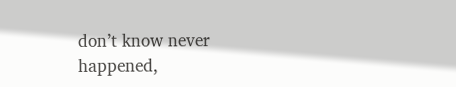don’t know never happened,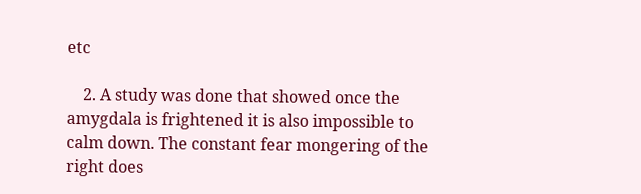etc

    2. A study was done that showed once the amygdala is frightened it is also impossible to calm down. The constant fear mongering of the right does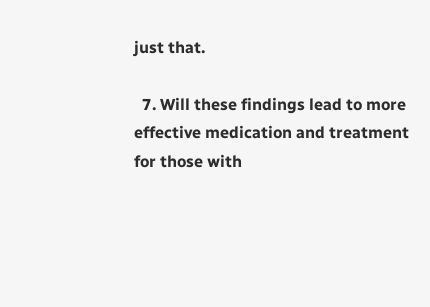just that.

  7. Will these findings lead to more effective medication and treatment for those with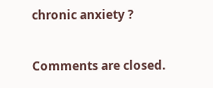chronic anxiety ?

Comments are closed.